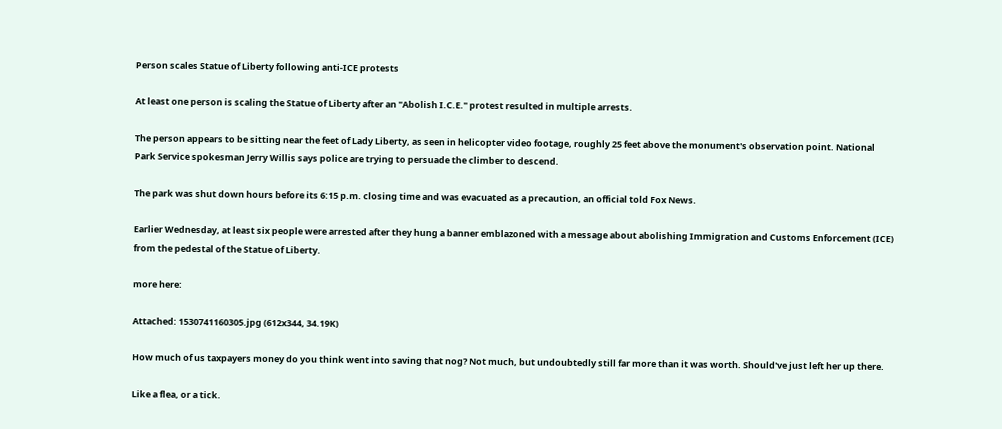Person scales Statue of Liberty following anti-ICE protests

At least one person is scaling the Statue of Liberty after an "Abolish I.C.E." protest resulted in multiple arrests.

The person appears to be sitting near the feet of Lady Liberty, as seen in helicopter video footage, roughly 25 feet above the monument's observation point. National Park Service spokesman Jerry Willis says police are trying to persuade the climber to descend.

The park was shut down hours before its 6:15 p.m. closing time and was evacuated as a precaution, an official told Fox News.

Earlier Wednesday, at least six people were arrested after they hung a banner emblazoned with a message about abolishing Immigration and Customs Enforcement (ICE) from the pedestal of the Statue of Liberty.

more here:

Attached: 1530741160305.jpg (612x344, 34.19K)

How much of us taxpayers money do you think went into saving that nog? Not much, but undoubtedly still far more than it was worth. Should've just left her up there.

Like a flea, or a tick.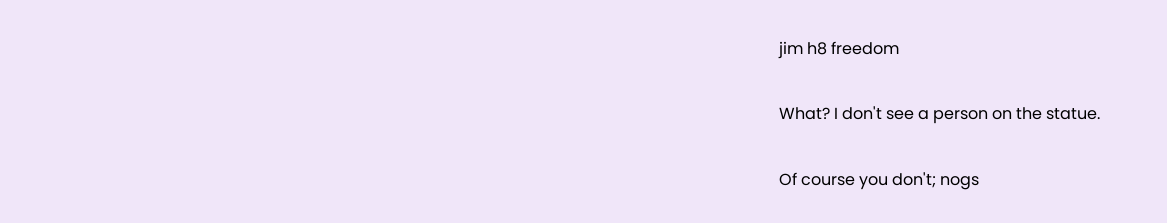jim h8 freedom

What? I don't see a person on the statue.

Of course you don't; nogs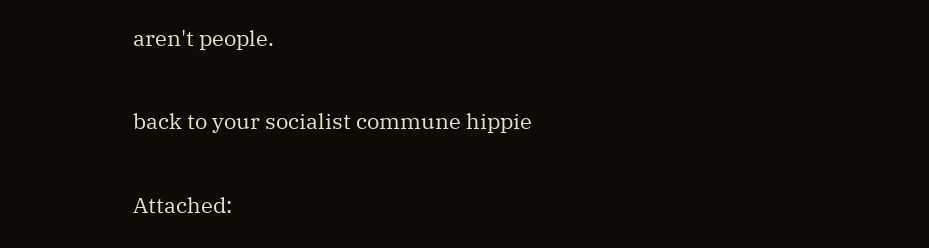aren't people.

back to your socialist commune hippie

Attached: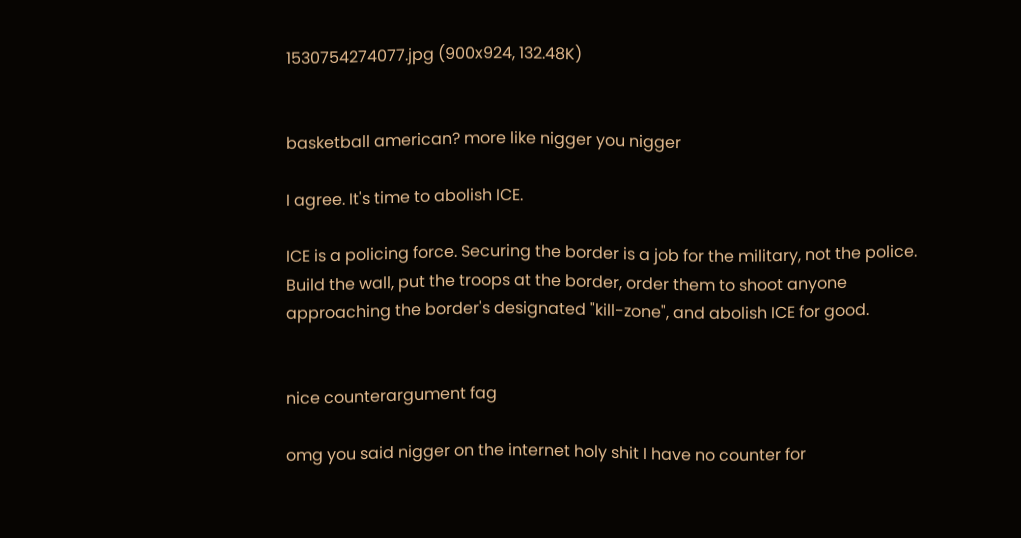1530754274077.jpg (900x924, 132.48K)


basketball american? more like nigger you nigger

I agree. It's time to abolish ICE.

ICE is a policing force. Securing the border is a job for the military, not the police. Build the wall, put the troops at the border, order them to shoot anyone approaching the border's designated "kill-zone", and abolish ICE for good.


nice counterargument fag

omg you said nigger on the internet holy shit I have no counter for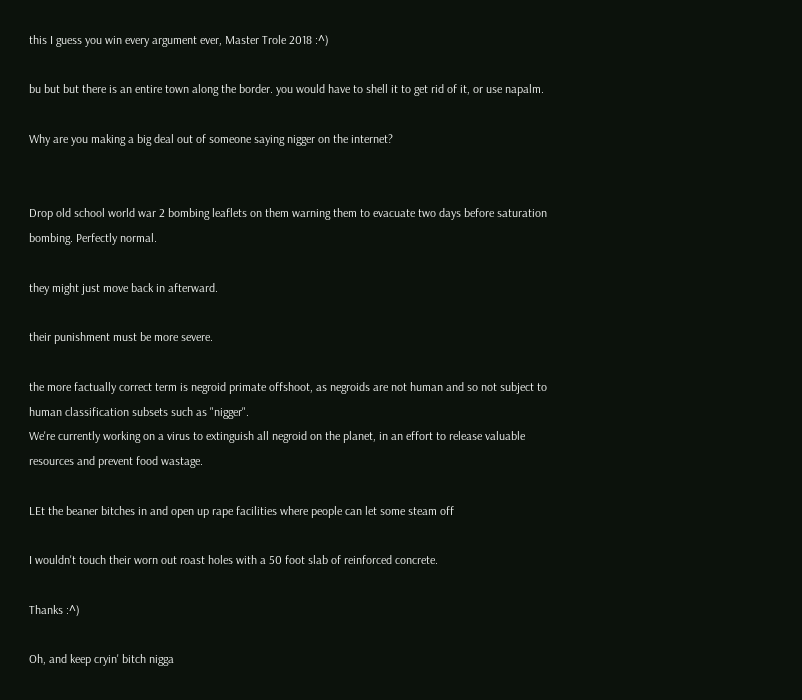this I guess you win every argument ever, Master Trole 2018 :^)

bu but but there is an entire town along the border. you would have to shell it to get rid of it, or use napalm.

Why are you making a big deal out of someone saying nigger on the internet?


Drop old school world war 2 bombing leaflets on them warning them to evacuate two days before saturation bombing. Perfectly normal.

they might just move back in afterward.

their punishment must be more severe.

the more factually correct term is negroid primate offshoot, as negroids are not human and so not subject to human classification subsets such as "nigger".
We're currently working on a virus to extinguish all negroid on the planet, in an effort to release valuable resources and prevent food wastage.

LEt the beaner bitches in and open up rape facilities where people can let some steam off

I wouldn't touch their worn out roast holes with a 50 foot slab of reinforced concrete.

Thanks :^)

Oh, and keep cryin' bitch nigga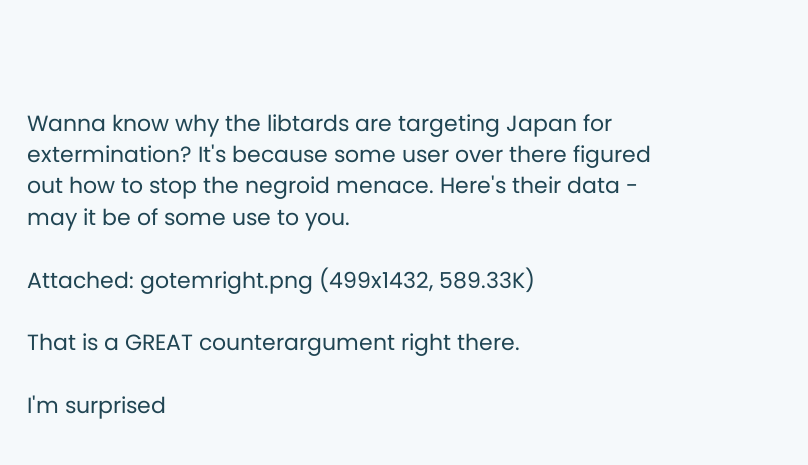Wanna know why the libtards are targeting Japan for extermination? It's because some user over there figured out how to stop the negroid menace. Here's their data - may it be of some use to you.

Attached: gotemright.png (499x1432, 589.33K)

That is a GREAT counterargument right there.

I'm surprised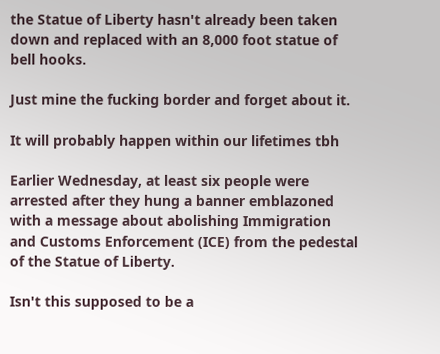the Statue of Liberty hasn't already been taken down and replaced with an 8,000 foot statue of bell hooks.

Just mine the fucking border and forget about it.

It will probably happen within our lifetimes tbh

Earlier Wednesday, at least six people were arrested after they hung a banner emblazoned with a message about abolishing Immigration and Customs Enforcement (ICE) from the pedestal of the Statue of Liberty.

Isn't this supposed to be a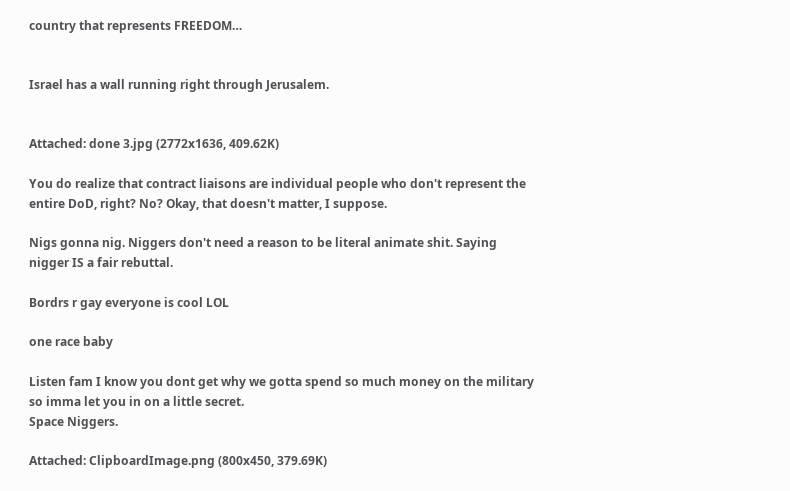country that represents FREEDOM…


Israel has a wall running right through Jerusalem.


Attached: done 3.jpg (2772x1636, 409.62K)

You do realize that contract liaisons are individual people who don't represent the entire DoD, right? No? Okay, that doesn't matter, I suppose.

Nigs gonna nig. Niggers don't need a reason to be literal animate shit. Saying nigger IS a fair rebuttal.

Bordrs r gay everyone is cool LOL

one race baby

Listen fam I know you dont get why we gotta spend so much money on the military so imma let you in on a little secret.
Space Niggers.

Attached: ClipboardImage.png (800x450, 379.69K)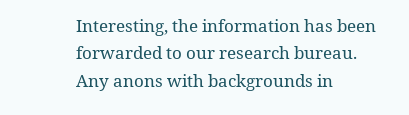Interesting, the information has been forwarded to our research bureau.
Any anons with backgrounds in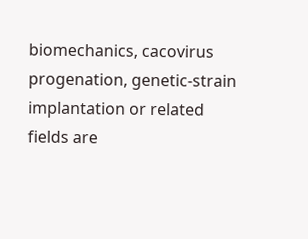biomechanics, cacovirus progenation, genetic-strain implantation or related fields are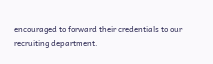encouraged to forward their credentials to our recruiting department.